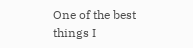One of the best things I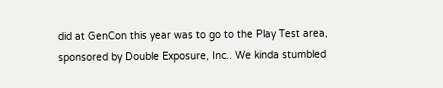did at GenCon this year was to go to the Play Test area, sponsored by Double Exposure, Inc.. We kinda stumbled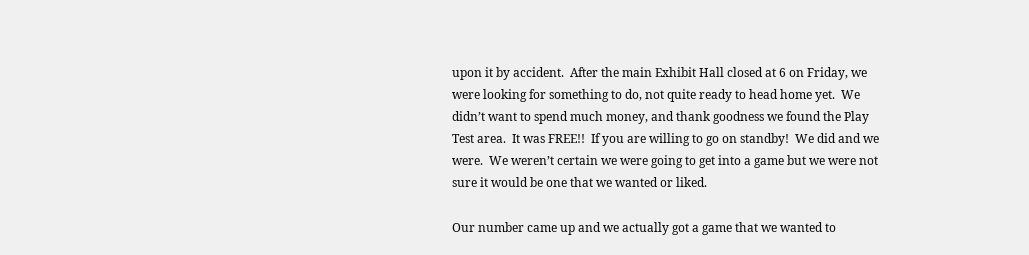upon it by accident.  After the main Exhibit Hall closed at 6 on Friday, we were looking for something to do, not quite ready to head home yet.  We didn’t want to spend much money, and thank goodness we found the Play Test area.  It was FREE!!  If you are willing to go on standby!  We did and we were.  We weren’t certain we were going to get into a game but we were not sure it would be one that we wanted or liked.

Our number came up and we actually got a game that we wanted to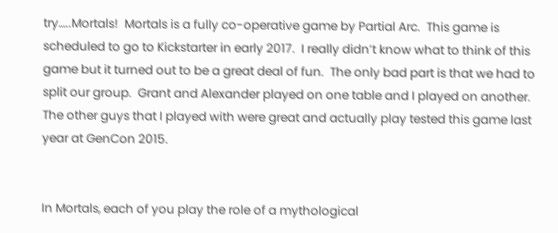try…..Mortals!  Mortals is a fully co-operative game by Partial Arc.  This game is scheduled to go to Kickstarter in early 2017.  I really didn’t know what to think of this game but it turned out to be a great deal of fun.  The only bad part is that we had to split our group.  Grant and Alexander played on one table and I played on another.  The other guys that I played with were great and actually play tested this game last year at GenCon 2015.


In Mortals, each of you play the role of a mythological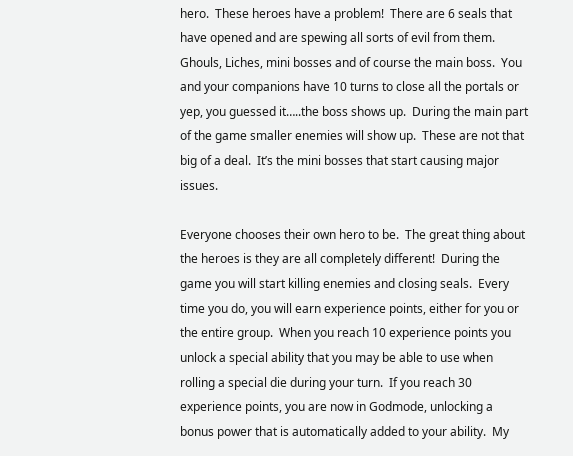hero.  These heroes have a problem!  There are 6 seals that have opened and are spewing all sorts of evil from them.  Ghouls, Liches, mini bosses and of course the main boss.  You and your companions have 10 turns to close all the portals or yep, you guessed it…..the boss shows up.  During the main part of the game smaller enemies will show up.  These are not that big of a deal.  It’s the mini bosses that start causing major issues.

Everyone chooses their own hero to be.  The great thing about the heroes is they are all completely different!  During the game you will start killing enemies and closing seals.  Every time you do, you will earn experience points, either for you or the entire group.  When you reach 10 experience points you unlock a special ability that you may be able to use when rolling a special die during your turn.  If you reach 30 experience points, you are now in Godmode, unlocking a bonus power that is automatically added to your ability.  My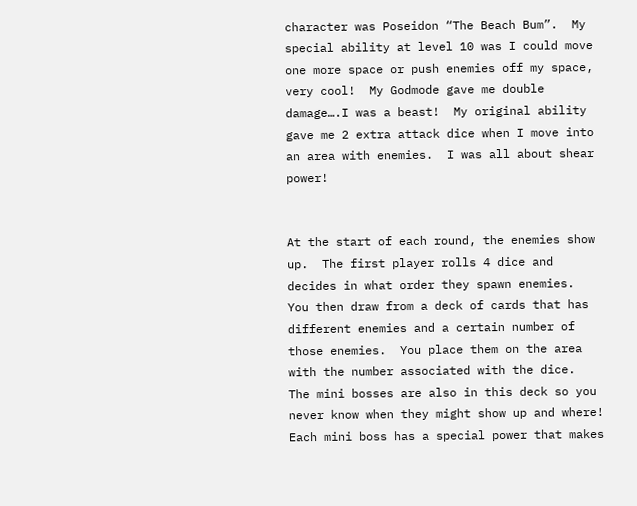character was Poseidon “The Beach Bum”.  My special ability at level 10 was I could move one more space or push enemies off my space, very cool!  My Godmode gave me double damage….I was a beast!  My original ability gave me 2 extra attack dice when I move into an area with enemies.  I was all about shear power!


At the start of each round, the enemies show up.  The first player rolls 4 dice and decides in what order they spawn enemies.  You then draw from a deck of cards that has different enemies and a certain number of those enemies.  You place them on the area with the number associated with the dice.  The mini bosses are also in this deck so you never know when they might show up and where!  Each mini boss has a special power that makes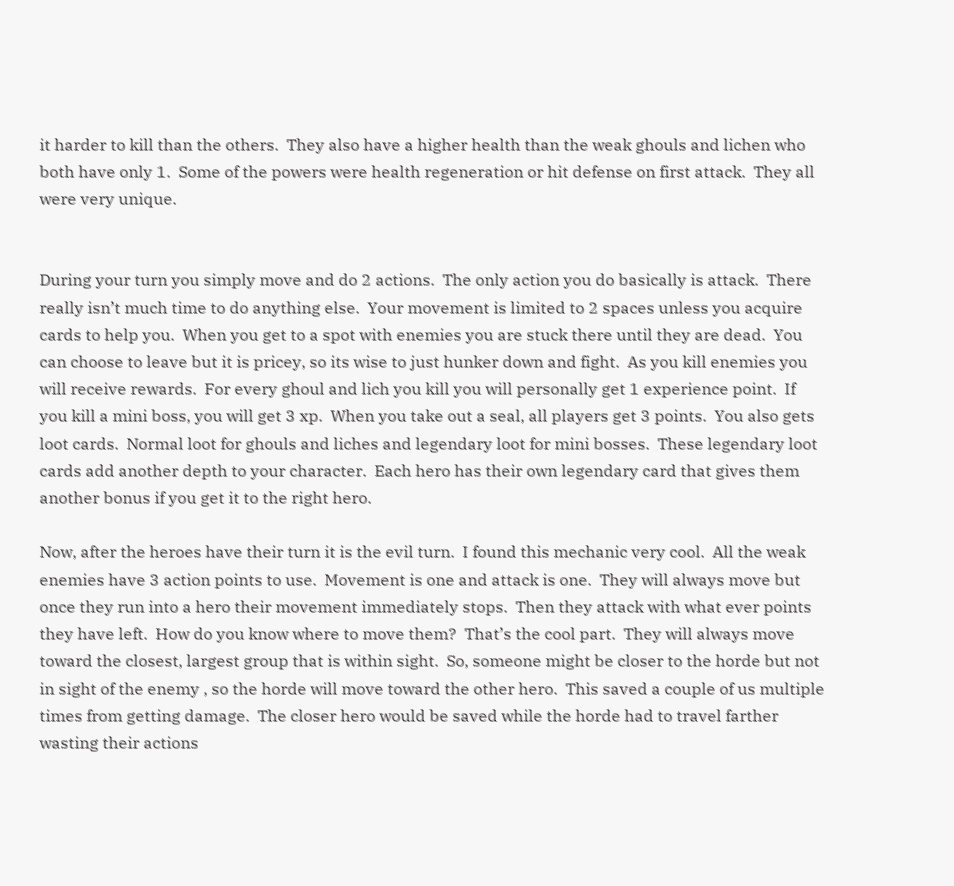it harder to kill than the others.  They also have a higher health than the weak ghouls and lichen who both have only 1.  Some of the powers were health regeneration or hit defense on first attack.  They all were very unique.


During your turn you simply move and do 2 actions.  The only action you do basically is attack.  There really isn’t much time to do anything else.  Your movement is limited to 2 spaces unless you acquire cards to help you.  When you get to a spot with enemies you are stuck there until they are dead.  You can choose to leave but it is pricey, so its wise to just hunker down and fight.  As you kill enemies you will receive rewards.  For every ghoul and lich you kill you will personally get 1 experience point.  If you kill a mini boss, you will get 3 xp.  When you take out a seal, all players get 3 points.  You also gets loot cards.  Normal loot for ghouls and liches and legendary loot for mini bosses.  These legendary loot cards add another depth to your character.  Each hero has their own legendary card that gives them another bonus if you get it to the right hero.

Now, after the heroes have their turn it is the evil turn.  I found this mechanic very cool.  All the weak enemies have 3 action points to use.  Movement is one and attack is one.  They will always move but once they run into a hero their movement immediately stops.  Then they attack with what ever points they have left.  How do you know where to move them?  That’s the cool part.  They will always move toward the closest, largest group that is within sight.  So, someone might be closer to the horde but not in sight of the enemy , so the horde will move toward the other hero.  This saved a couple of us multiple times from getting damage.  The closer hero would be saved while the horde had to travel farther wasting their actions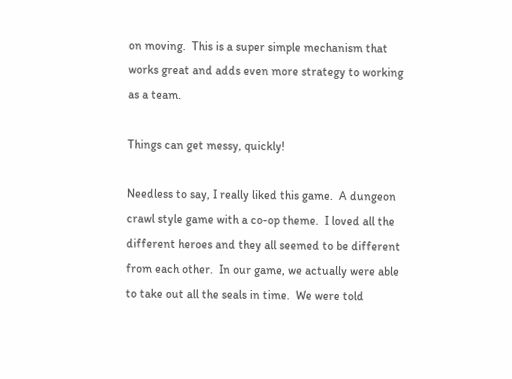on moving.  This is a super simple mechanism that works great and adds even more strategy to working as a team.

Things can get messy, quickly!

Needless to say, I really liked this game.  A dungeon crawl style game with a co-op theme.  I loved all the different heroes and they all seemed to be different from each other.  In our game, we actually were able to take out all the seals in time.  We were told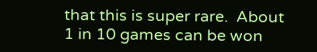that this is super rare.  About 1 in 10 games can be won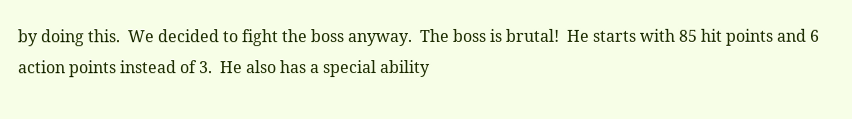by doing this.  We decided to fight the boss anyway.  The boss is brutal!  He starts with 85 hit points and 6 action points instead of 3.  He also has a special ability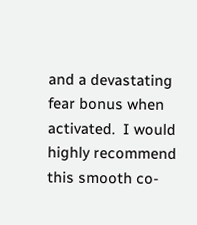and a devastating fear bonus when activated.  I would highly recommend this smooth co-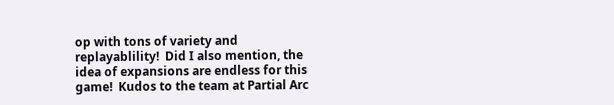op with tons of variety and replayablility!  Did I also mention, the idea of expansions are endless for this game!  Kudos to the team at Partial Arc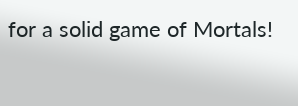for a solid game of Mortals!